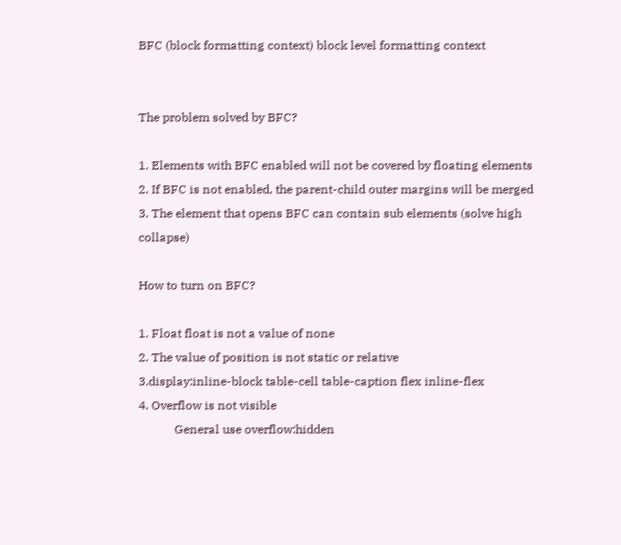BFC (block formatting context) block level formatting context


The problem solved by BFC?

1. Elements with BFC enabled will not be covered by floating elements
2. If BFC is not enabled, the parent-child outer margins will be merged
3. The element that opens BFC can contain sub elements (solve high collapse)

How to turn on BFC?

1. Float float is not a value of none
2. The value of position is not static or relative
3.display:inline-block table-cell table-caption flex inline-flex
4. Overflow is not visible
            General use overflow:hidden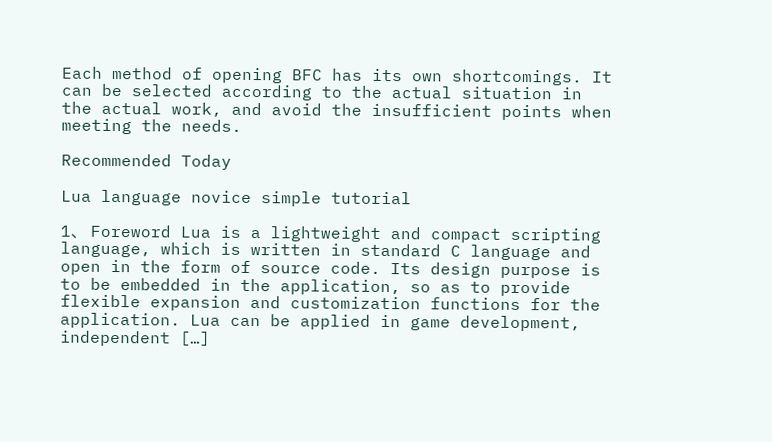Each method of opening BFC has its own shortcomings. It can be selected according to the actual situation in the actual work, and avoid the insufficient points when meeting the needs.

Recommended Today

Lua language novice simple tutorial

1、 Foreword Lua is a lightweight and compact scripting language, which is written in standard C language and open in the form of source code. Its design purpose is to be embedded in the application, so as to provide flexible expansion and customization functions for the application. Lua can be applied in game development, independent […]